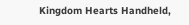Kingdom Hearts Handheld,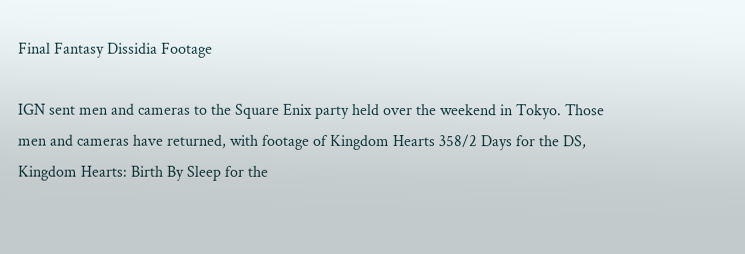Final Fantasy Dissidia Footage

IGN sent men and cameras to the Square Enix party held over the weekend in Tokyo. Those men and cameras have returned, with footage of Kingdom Hearts 358/2 Days for the DS, Kingdom Hearts: Birth By Sleep for the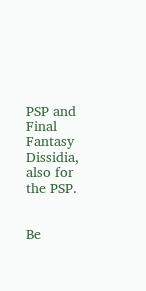PSP and Final Fantasy Dissidia, also for the PSP.


Be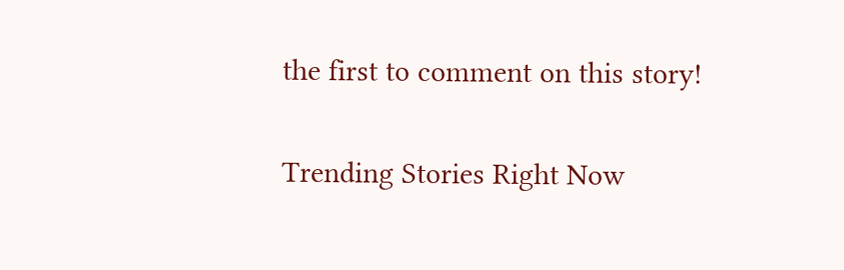the first to comment on this story!

Trending Stories Right Now